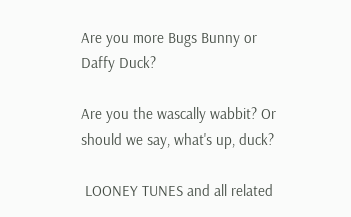Are you more Bugs Bunny or Daffy Duck?

Are you the wascally wabbit? Or should we say, what's up, duck?

 LOONEY TUNES and all related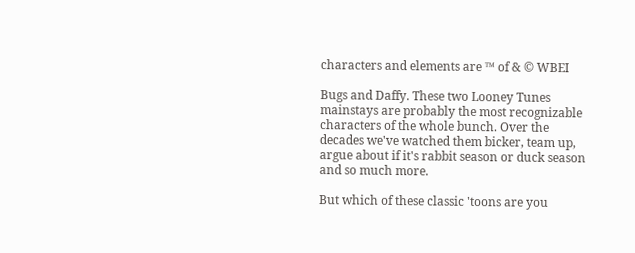characters and elements are ™ of & © WBEI

Bugs and Daffy. These two Looney Tunes mainstays are probably the most recognizable characters of the whole bunch. Over the decades we've watched them bicker, team up, argue about if it's rabbit season or duck season and so much more.

But which of these classic 'toons are you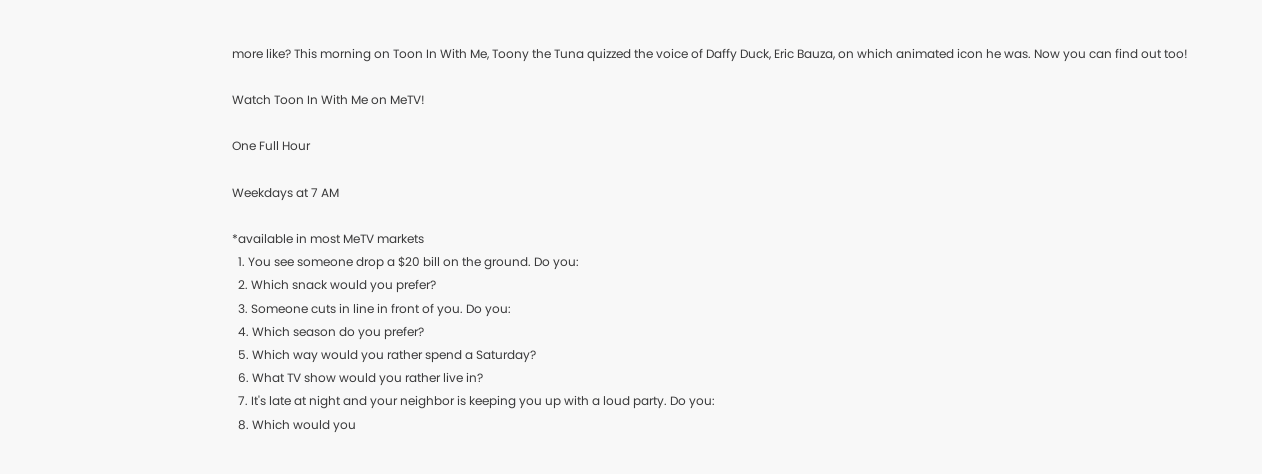more like? This morning on Toon In With Me, Toony the Tuna quizzed the voice of Daffy Duck, Eric Bauza, on which animated icon he was. Now you can find out too!

Watch Toon In With Me on MeTV!

One Full Hour

Weekdays at 7 AM

*available in most MeTV markets
  1. You see someone drop a $20 bill on the ground. Do you:
  2. Which snack would you prefer?
  3. Someone cuts in line in front of you. Do you:
  4. Which season do you prefer?
  5. Which way would you rather spend a Saturday?
  6. What TV show would you rather live in?
  7. It's late at night and your neighbor is keeping you up with a loud party. Do you:
  8. Which would you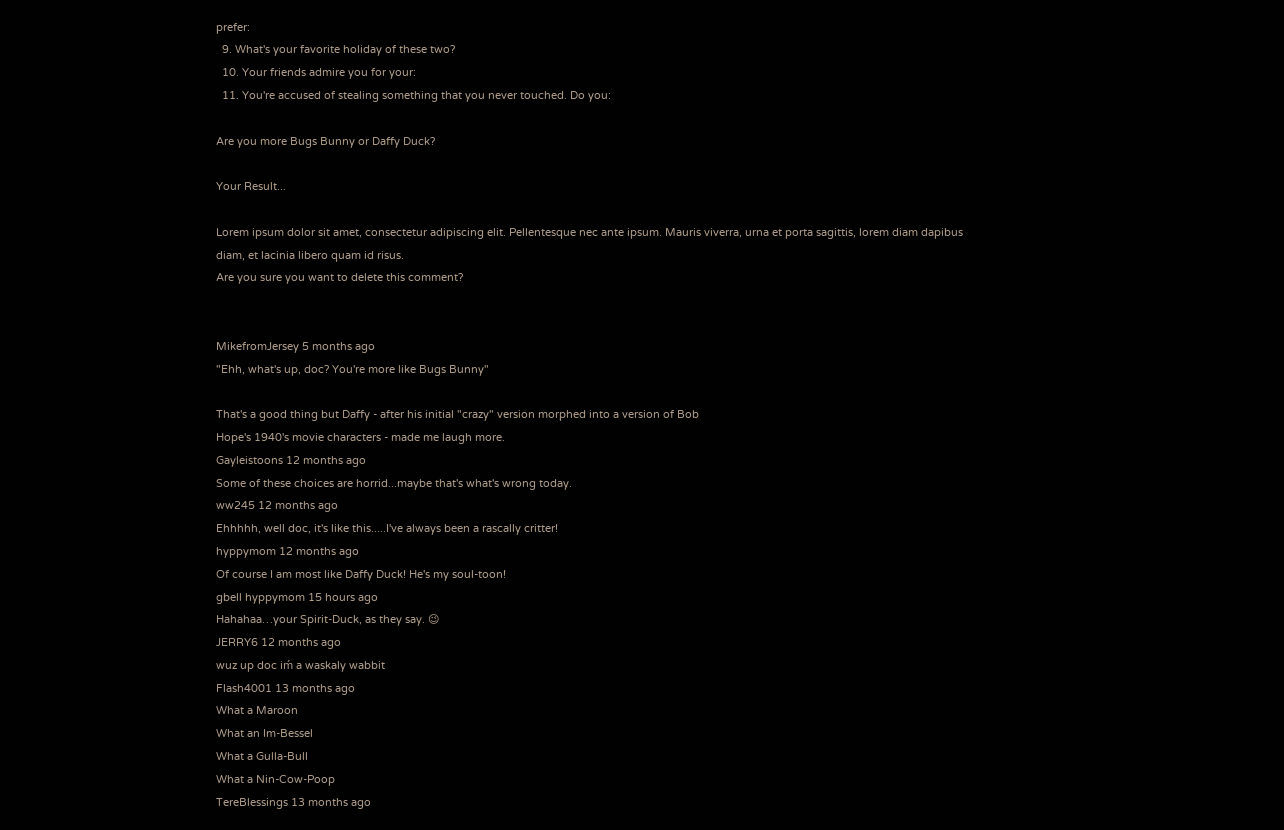prefer:
  9. What's your favorite holiday of these two?
  10. Your friends admire you for your:
  11. You're accused of stealing something that you never touched. Do you:

Are you more Bugs Bunny or Daffy Duck?

Your Result...

Lorem ipsum dolor sit amet, consectetur adipiscing elit. Pellentesque nec ante ipsum. Mauris viverra, urna et porta sagittis, lorem diam dapibus diam, et lacinia libero quam id risus.
Are you sure you want to delete this comment?


MikefromJersey 5 months ago
"Ehh, what's up, doc? You're more like Bugs Bunny"

That's a good thing but Daffy - after his initial "crazy" version morphed into a version of Bob
Hope's 1940's movie characters - made me laugh more.
Gayleistoons 12 months ago
Some of these choices are horrid...maybe that's what's wrong today.
ww245 12 months ago
Ehhhhh, well doc, it's like this.....I've always been a rascally critter!
hyppymom 12 months ago
Of course I am most like Daffy Duck! He's my soul-toon!
gbell hyppymom 15 hours ago
Hahahaa…your Spirit-Duck, as they say. 😉
JERRY6 12 months ago
wuz up doc iḿ a waskaly wabbit
Flash4001 13 months ago
What a Maroon
What an Im-Bessel
What a Gulla-Bull
What a Nin-Cow-Poop
TereBlessings 13 months ago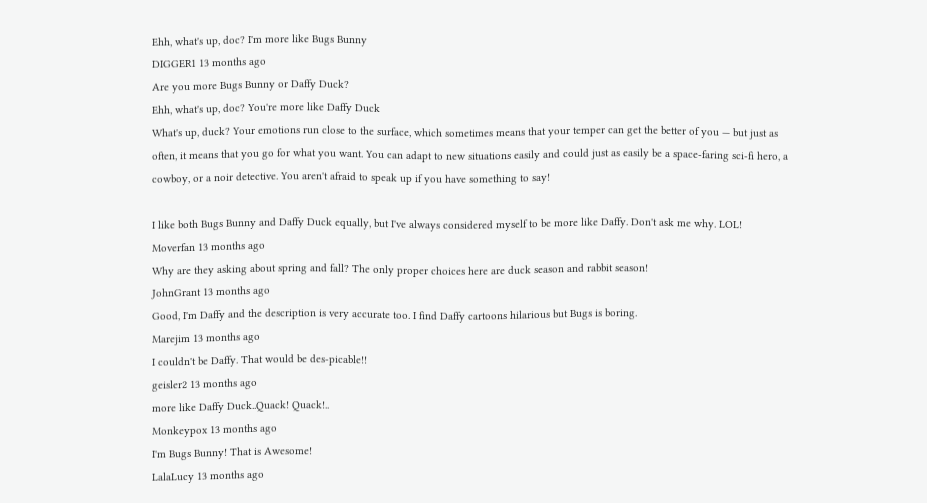Ehh, what's up, doc? I'm more like Bugs Bunny
DIGGER1 13 months ago
Are you more Bugs Bunny or Daffy Duck?
Ehh, what's up, doc? You're more like Daffy Duck
What's up, duck? Your emotions run close to the surface, which sometimes means that your temper can get the better of you — but just as often, it means that you go for what you want. You can adapt to new situations easily and could just as easily be a space-faring sci-fi hero, a cowboy, or a noir detective. You aren't afraid to speak up if you have something to say!

I like both Bugs Bunny and Daffy Duck equally, but I've always considered myself to be more like Daffy. Don't ask me why. LOL!
Moverfan 13 months ago
Why are they asking about spring and fall? The only proper choices here are duck season and rabbit season!
JohnGrant 13 months ago
Good, I'm Daffy and the description is very accurate too. I find Daffy cartoons hilarious but Bugs is boring.
Marejim 13 months ago
I couldn't be Daffy. That would be des-picable!!
geisler2 13 months ago
more like Daffy Duck..Quack! Quack!..
Monkeypox 13 months ago
I'm Bugs Bunny! That is Awesome!
LalaLucy 13 months ago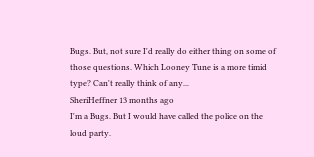Bugs. But, not sure I'd really do either thing on some of those questions. Which Looney Tune is a more timid type? Can't really think of any...
SheriHeffner 13 months ago
I'm a Bugs. But I would have called the police on the loud party.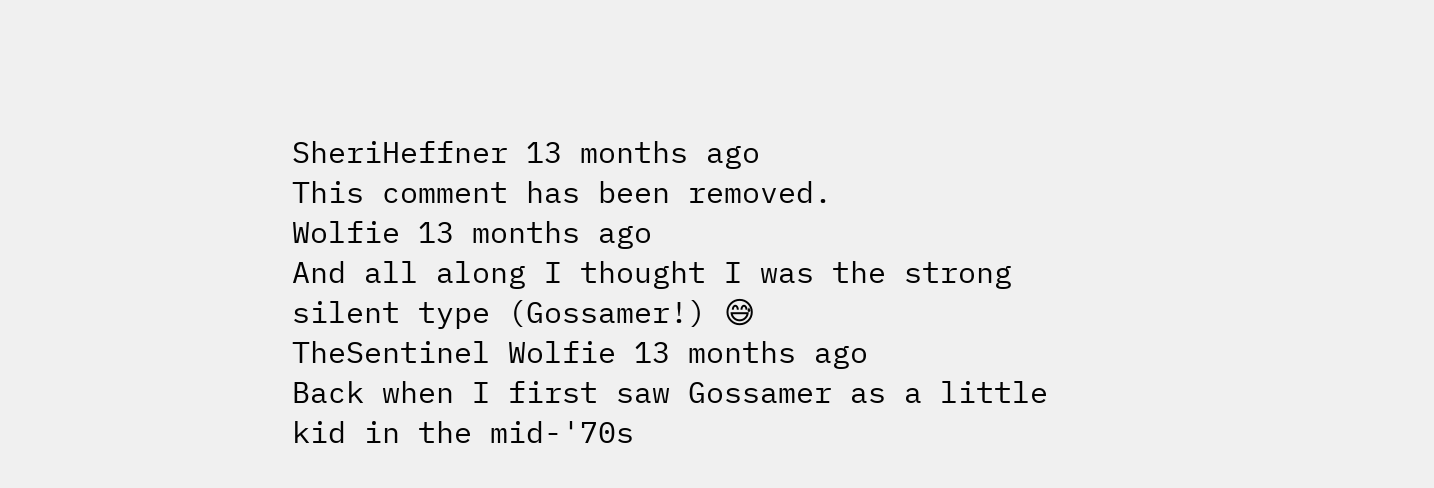SheriHeffner 13 months ago
This comment has been removed.
Wolfie 13 months ago
And all along I thought I was the strong silent type (Gossamer!) 😅
TheSentinel Wolfie 13 months ago
Back when I first saw Gossamer as a little kid in the mid-'70s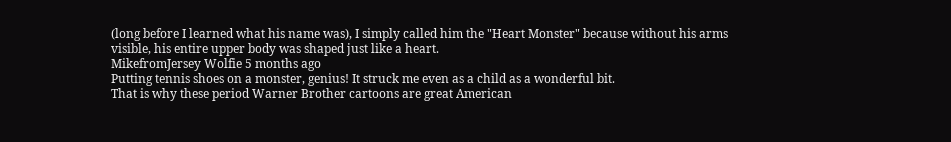(long before I learned what his name was), I simply called him the "Heart Monster" because without his arms visible, his entire upper body was shaped just like a heart.
MikefromJersey Wolfie 5 months ago
Putting tennis shoes on a monster, genius! It struck me even as a child as a wonderful bit.
That is why these period Warner Brother cartoons are great American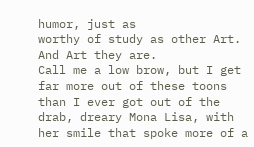humor, just as
worthy of study as other Art. And Art they are.
Call me a low brow, but I get far more out of these toons than I ever got out of the
drab, dreary Mona Lisa, with her smile that spoke more of a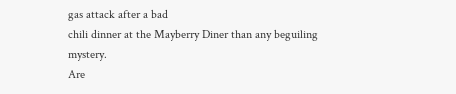gas attack after a bad
chili dinner at the Mayberry Diner than any beguiling mystery.
Are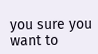you sure you want to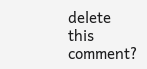delete this comment?